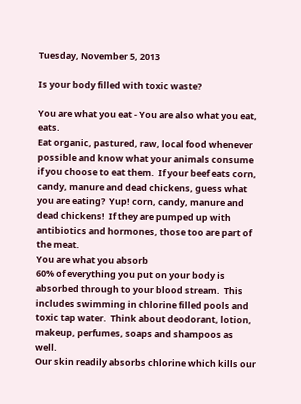Tuesday, November 5, 2013

Is your body filled with toxic waste?

You are what you eat - You are also what you eat, eats.
Eat organic, pastured, raw, local food whenever possible and know what your animals consume if you choose to eat them.  If your beef eats corn, candy, manure and dead chickens, guess what you are eating?  Yup! corn, candy, manure and dead chickens!  If they are pumped up with antibiotics and hormones, those too are part of the meat.
You are what you absorb
60% of everything you put on your body is absorbed through to your blood stream.  This includes swimming in chlorine filled pools and toxic tap water.  Think about deodorant, lotion, makeup, perfumes, soaps and shampoos as well.
Our skin readily absorbs chlorine which kills our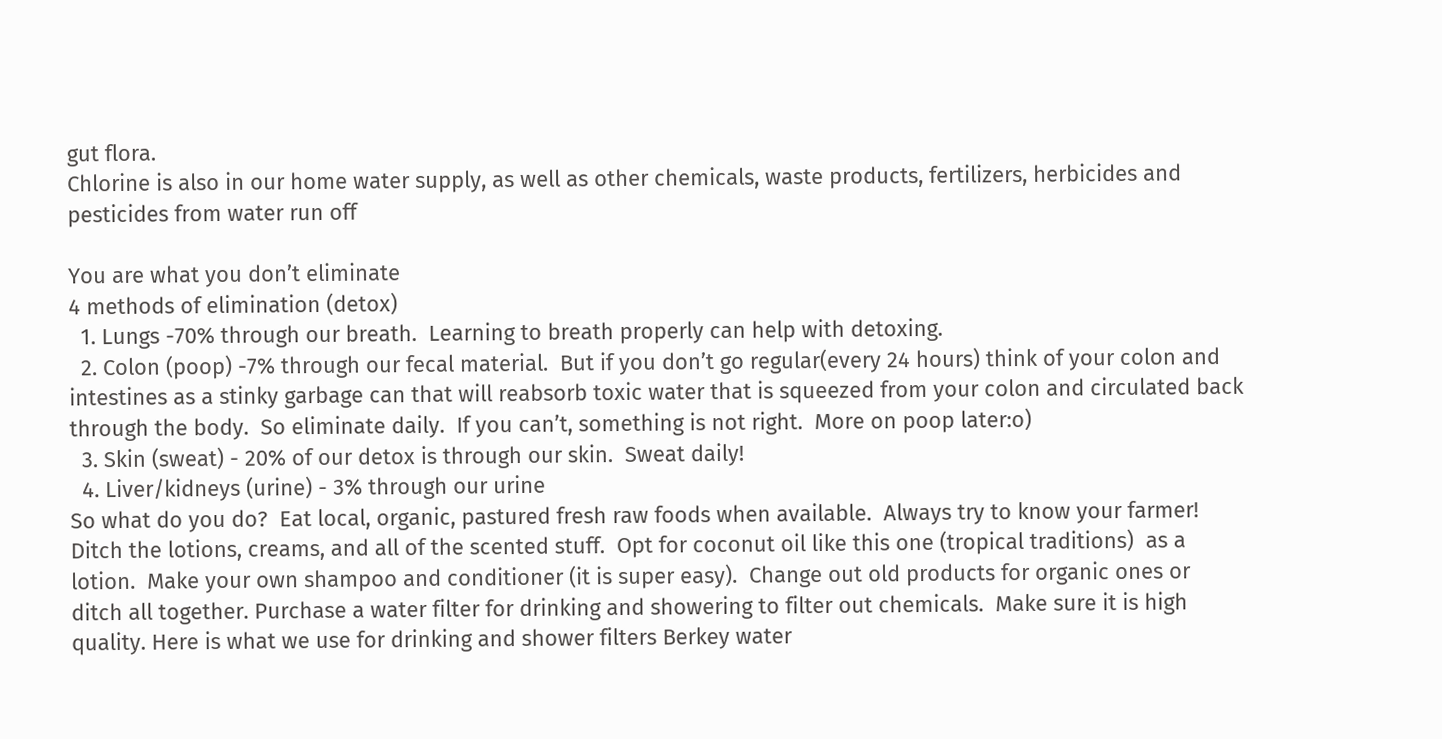gut flora.
Chlorine is also in our home water supply, as well as other chemicals, waste products, fertilizers, herbicides and pesticides from water run off

You are what you don’t eliminate
4 methods of elimination (detox)
  1. Lungs -70% through our breath.  Learning to breath properly can help with detoxing.
  2. Colon (poop) -7% through our fecal material.  But if you don’t go regular(every 24 hours) think of your colon and intestines as a stinky garbage can that will reabsorb toxic water that is squeezed from your colon and circulated back through the body.  So eliminate daily.  If you can’t, something is not right.  More on poop later:o)
  3. Skin (sweat) - 20% of our detox is through our skin.  Sweat daily!
  4. Liver/kidneys (urine) - 3% through our urine
So what do you do?  Eat local, organic, pastured fresh raw foods when available.  Always try to know your farmer!  Ditch the lotions, creams, and all of the scented stuff.  Opt for coconut oil like this one (tropical traditions)  as a lotion.  Make your own shampoo and conditioner (it is super easy).  Change out old products for organic ones or ditch all together. Purchase a water filter for drinking and showering to filter out chemicals.  Make sure it is high quality. Here is what we use for drinking and shower filters Berkey water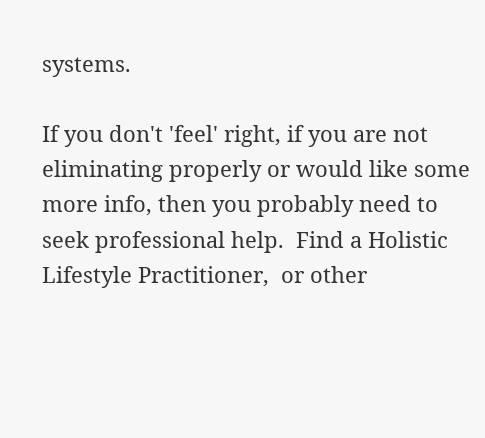systems.

If you don't 'feel' right, if you are not eliminating properly or would like some more info, then you probably need to seek professional help.  Find a Holistic Lifestyle Practitioner,  or other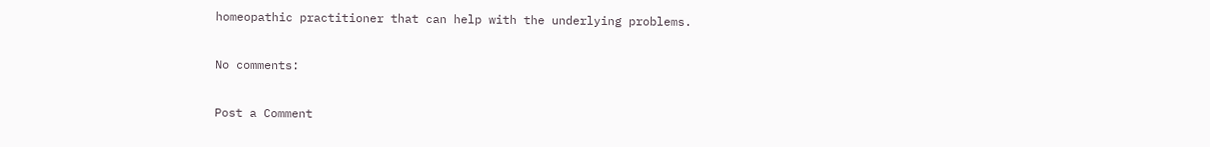homeopathic practitioner that can help with the underlying problems.

No comments:

Post a Comment